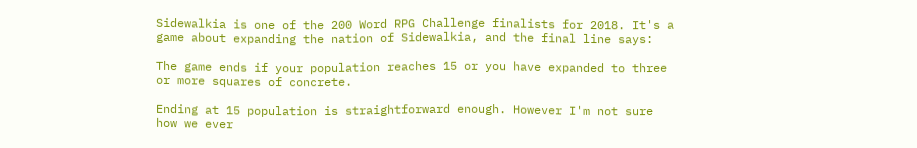Sidewalkia is one of the 200 Word RPG Challenge finalists for 2018. It's a game about expanding the nation of Sidewalkia, and the final line says:

The game ends if your population reaches 15 or you have expanded to three or more squares of concrete.

Ending at 15 population is straightforward enough. However I'm not sure how we ever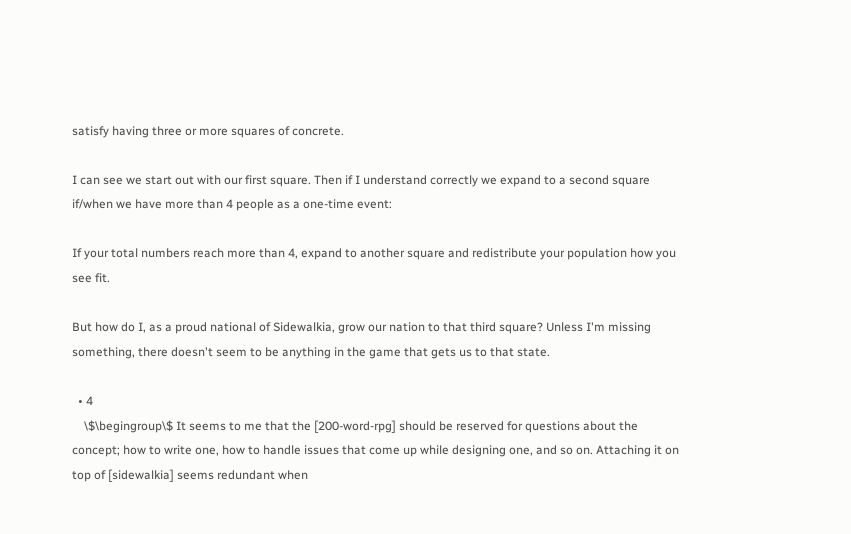satisfy having three or more squares of concrete.

I can see we start out with our first square. Then if I understand correctly we expand to a second square if/when we have more than 4 people as a one-time event:

If your total numbers reach more than 4, expand to another square and redistribute your population how you see fit.

But how do I, as a proud national of Sidewalkia, grow our nation to that third square? Unless I'm missing something, there doesn't seem to be anything in the game that gets us to that state.

  • 4
    \$\begingroup\$ It seems to me that the [200-word-rpg] should be reserved for questions about the concept; how to write one, how to handle issues that come up while designing one, and so on. Attaching it on top of [sidewalkia] seems redundant when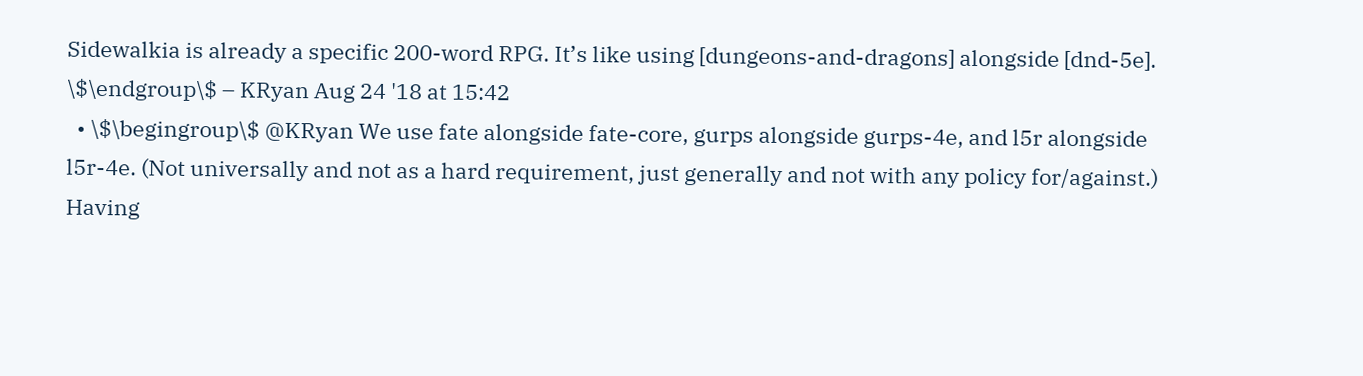Sidewalkia is already a specific 200-word RPG. It’s like using [dungeons-and-dragons] alongside [dnd-5e]. \$\endgroup\$ – KRyan Aug 24 '18 at 15:42
  • \$\begingroup\$ @KRyan We use fate alongside fate-core, gurps alongside gurps-4e, and l5r alongside l5r-4e. (Not universally and not as a hard requirement, just generally and not with any policy for/against.) Having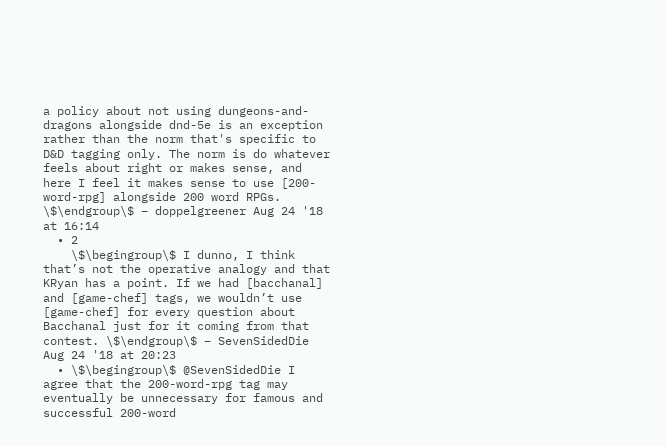a policy about not using dungeons-and-dragons alongside dnd-5e is an exception rather than the norm that's specific to D&D tagging only. The norm is do whatever feels about right or makes sense, and here I feel it makes sense to use [200-word-rpg] alongside 200 word RPGs. \$\endgroup\$ – doppelgreener Aug 24 '18 at 16:14
  • 2
    \$\begingroup\$ I dunno, I think that’s not the operative analogy and that KRyan has a point. If we had [bacchanal] and [game-chef] tags, we wouldn’t use [game-chef] for every question about Bacchanal just for it coming from that contest. \$\endgroup\$ – SevenSidedDie Aug 24 '18 at 20:23
  • \$\begingroup\$ @SevenSidedDie I agree that the 200-word-rpg tag may eventually be unnecessary for famous and successful 200-word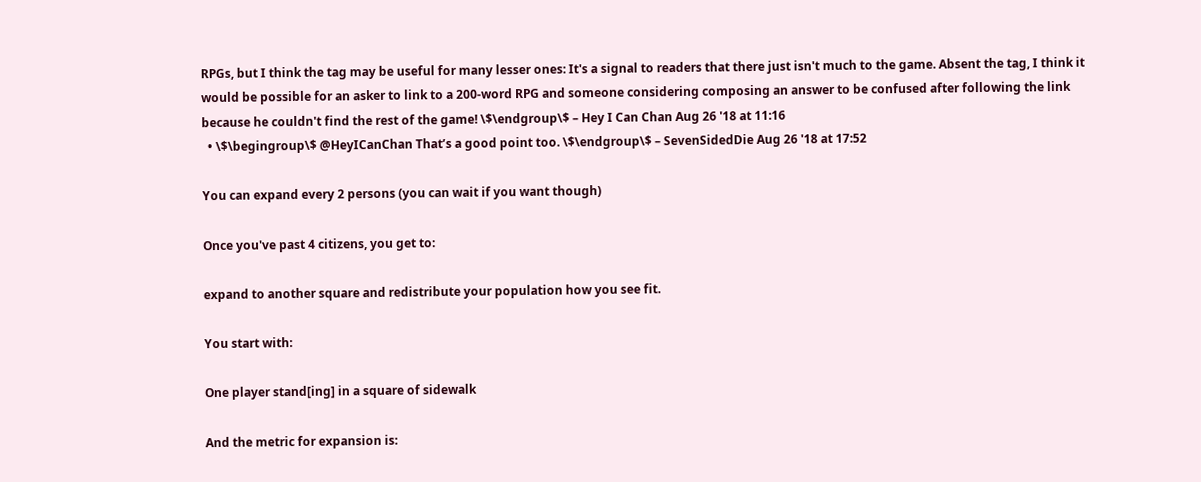RPGs, but I think the tag may be useful for many lesser ones: It's a signal to readers that there just isn't much to the game. Absent the tag, I think it would be possible for an asker to link to a 200-word RPG and someone considering composing an answer to be confused after following the link because he couldn't find the rest of the game! \$\endgroup\$ – Hey I Can Chan Aug 26 '18 at 11:16
  • \$\begingroup\$ @HeyICanChan That’s a good point too. \$\endgroup\$ – SevenSidedDie Aug 26 '18 at 17:52

You can expand every 2 persons (you can wait if you want though)

Once you've past 4 citizens, you get to:

expand to another square and redistribute your population how you see fit.

You start with:

One player stand[ing] in a square of sidewalk

And the metric for expansion is: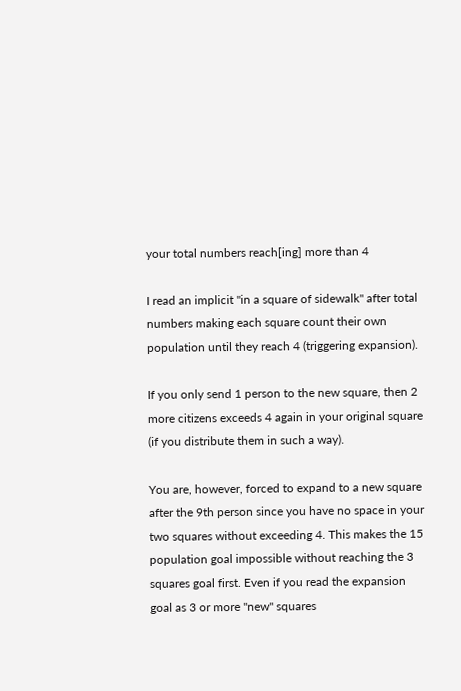your total numbers reach[ing] more than 4

I read an implicit "in a square of sidewalk" after total numbers making each square count their own population until they reach 4 (triggering expansion).

If you only send 1 person to the new square, then 2 more citizens exceeds 4 again in your original square (if you distribute them in such a way).

You are, however, forced to expand to a new square after the 9th person since you have no space in your two squares without exceeding 4. This makes the 15 population goal impossible without reaching the 3 squares goal first. Even if you read the expansion goal as 3 or more "new" squares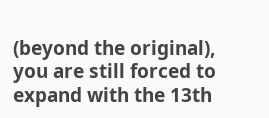(beyond the original), you are still forced to expand with the 13th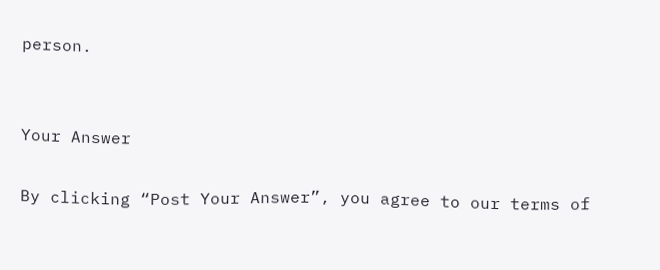person.


Your Answer

By clicking “Post Your Answer”, you agree to our terms of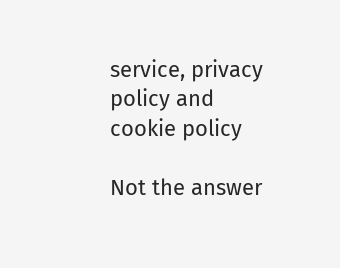service, privacy policy and cookie policy

Not the answer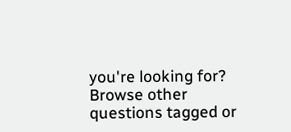you're looking for? Browse other questions tagged or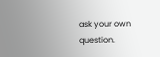ask your own question.